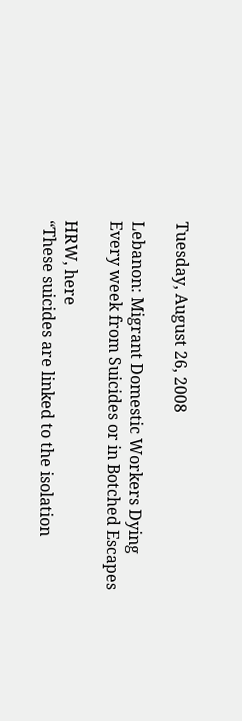Tuesday, August 26, 2008

Lebanon: Migrant Domestic Workers Dying Every week from Suicides or in Botched Escapes

HRW, here
“These suicides are linked to the isolation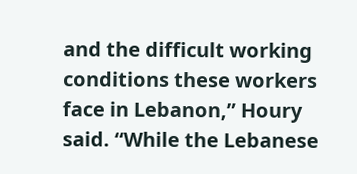and the difficult working conditions these workers face in Lebanon,” Houry said. “While the Lebanese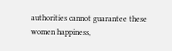authorities cannot guarantee these women happiness,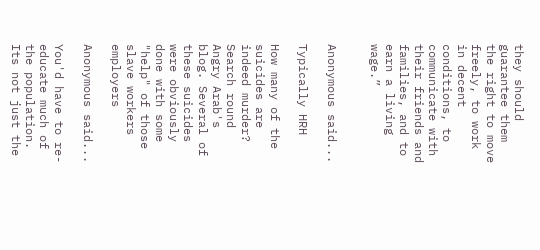they should guarantee them the right to move freely, to work in decent conditions, to communicate with their friends and families, and to earn a living wage.”


Anonymous said...

Typically HRH

How many of the suicides are indeed murder? Search round Angry Arab's blog. Several of these suicides were obviously done with some "help" of those slave workers employers

Anonymous said...

You'd have to re-educate much of the population. Its not just the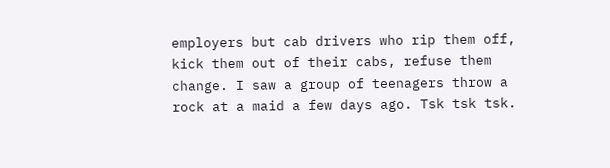employers but cab drivers who rip them off, kick them out of their cabs, refuse them change. I saw a group of teenagers throw a rock at a maid a few days ago. Tsk tsk tsk.